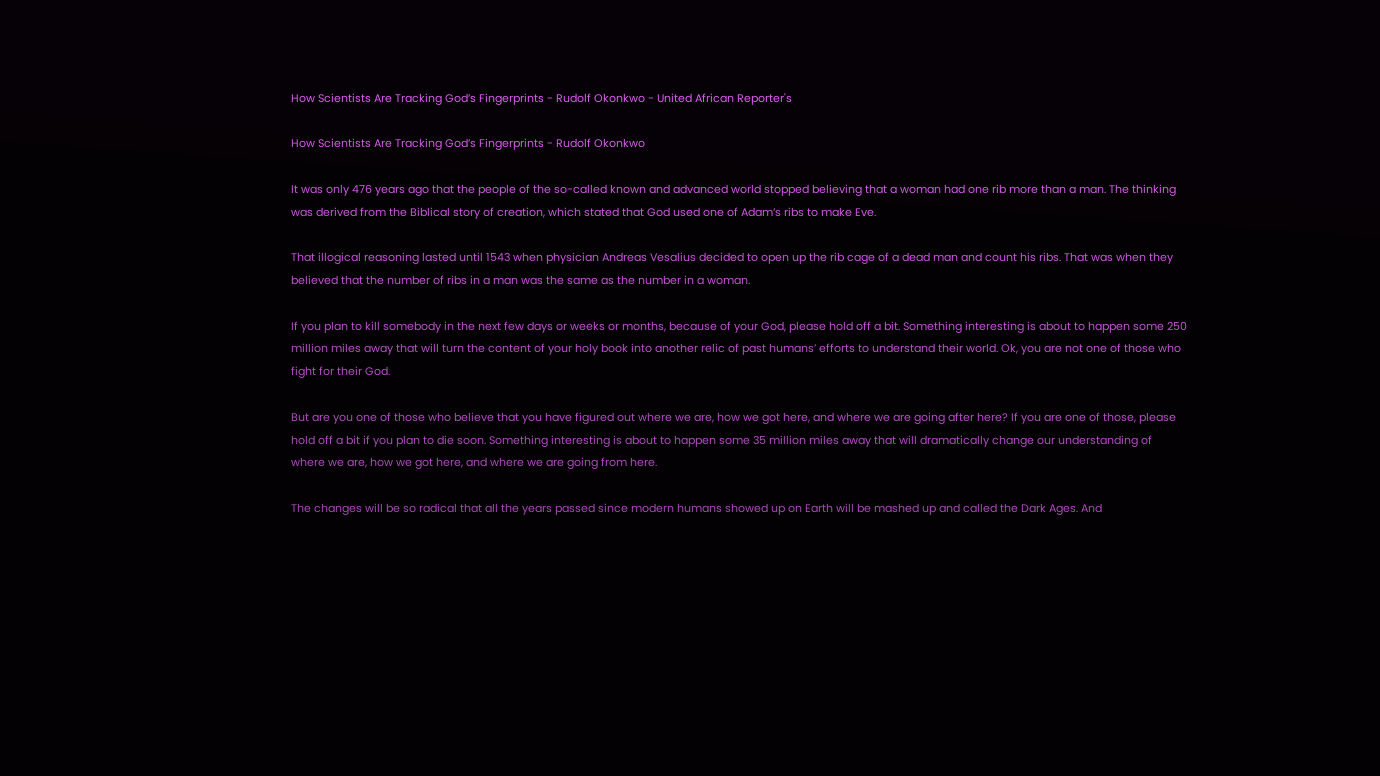How Scientists Are Tracking God’s Fingerprints - Rudolf Okonkwo - United African Reporter's

How Scientists Are Tracking God’s Fingerprints - Rudolf Okonkwo

It was only 476 years ago that the people of the so-called known and advanced world stopped believing that a woman had one rib more than a man. The thinking was derived from the Biblical story of creation, which stated that God used one of Adam’s ribs to make Eve.

That illogical reasoning lasted until 1543 when physician Andreas Vesalius decided to open up the rib cage of a dead man and count his ribs. That was when they believed that the number of ribs in a man was the same as the number in a woman.

If you plan to kill somebody in the next few days or weeks or months, because of your God, please hold off a bit. Something interesting is about to happen some 250 million miles away that will turn the content of your holy book into another relic of past humans’ efforts to understand their world. Ok, you are not one of those who fight for their God.

But are you one of those who believe that you have figured out where we are, how we got here, and where we are going after here? If you are one of those, please hold off a bit if you plan to die soon. Something interesting is about to happen some 35 million miles away that will dramatically change our understanding of where we are, how we got here, and where we are going from here.

The changes will be so radical that all the years passed since modern humans showed up on Earth will be mashed up and called the Dark Ages. And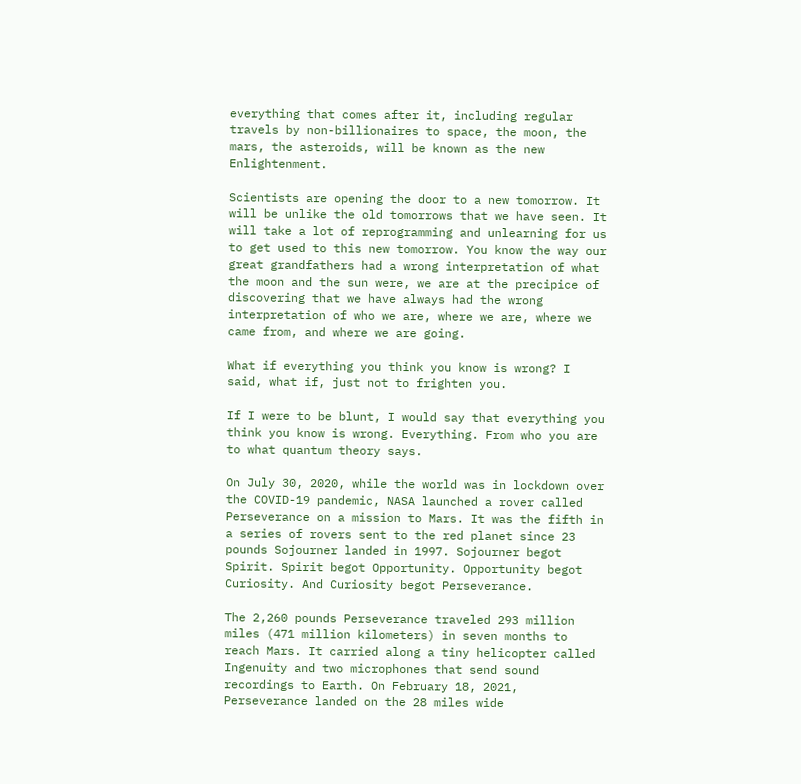everything that comes after it, including regular travels by non-billionaires to space, the moon, the mars, the asteroids, will be known as the new Enlightenment.

Scientists are opening the door to a new tomorrow. It will be unlike the old tomorrows that we have seen. It will take a lot of reprogramming and unlearning for us to get used to this new tomorrow. You know the way our great grandfathers had a wrong interpretation of what the moon and the sun were, we are at the precipice of discovering that we have always had the wrong interpretation of who we are, where we are, where we came from, and where we are going.

What if everything you think you know is wrong? I said, what if, just not to frighten you.

If I were to be blunt, I would say that everything you think you know is wrong. Everything. From who you are to what quantum theory says.

On July 30, 2020, while the world was in lockdown over the COVID-19 pandemic, NASA launched a rover called Perseverance on a mission to Mars. It was the fifth in a series of rovers sent to the red planet since 23 pounds Sojourner landed in 1997. Sojourner begot Spirit. Spirit begot Opportunity. Opportunity begot Curiosity. And Curiosity begot Perseverance.

The 2,260 pounds Perseverance traveled 293 million miles (471 million kilometers) in seven months to reach Mars. It carried along a tiny helicopter called Ingenuity and two microphones that send sound recordings to Earth. On February 18, 2021, Perseverance landed on the 28 miles wide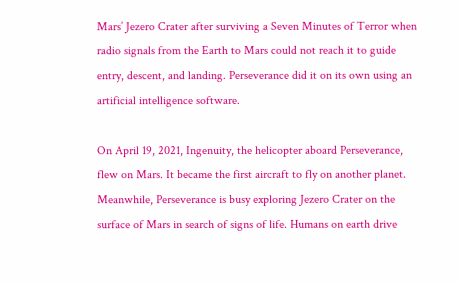Mars’ Jezero Crater after surviving a Seven Minutes of Terror when radio signals from the Earth to Mars could not reach it to guide entry, descent, and landing. Perseverance did it on its own using an artificial intelligence software.

On April 19, 2021, Ingenuity, the helicopter aboard Perseverance, flew on Mars. It became the first aircraft to fly on another planet. Meanwhile, Perseverance is busy exploring Jezero Crater on the surface of Mars in search of signs of life. Humans on earth drive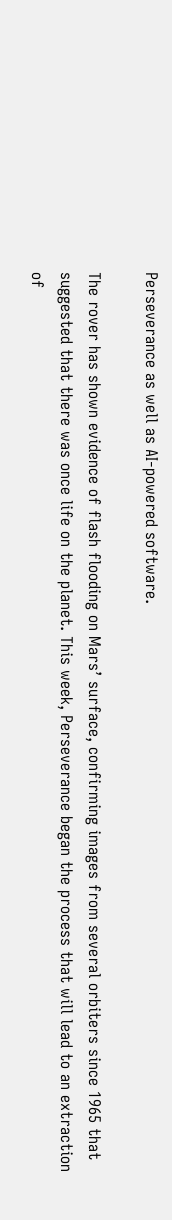Perseverance as well as AI-powered software.

The rover has shown evidence of flash flooding on Mars’ surface, confirming images from several orbiters since 1965 that suggested that there was once life on the planet. This week, Perseverance began the process that will lead to an extraction of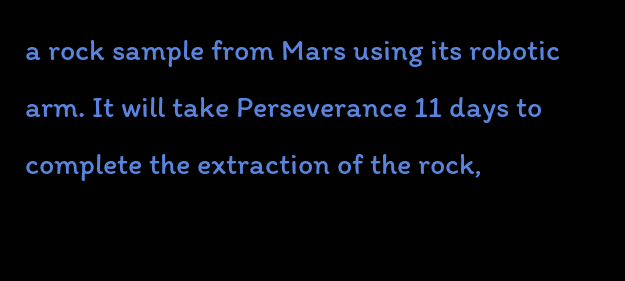a rock sample from Mars using its robotic arm. It will take Perseverance 11 days to complete the extraction of the rock,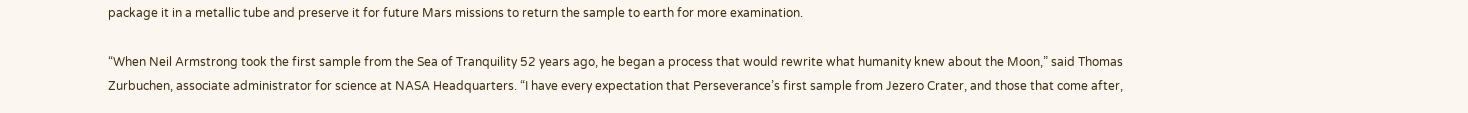package it in a metallic tube and preserve it for future Mars missions to return the sample to earth for more examination.

“When Neil Armstrong took the first sample from the Sea of Tranquility 52 years ago, he began a process that would rewrite what humanity knew about the Moon,” said Thomas Zurbuchen, associate administrator for science at NASA Headquarters. “I have every expectation that Perseverance’s first sample from Jezero Crater, and those that come after,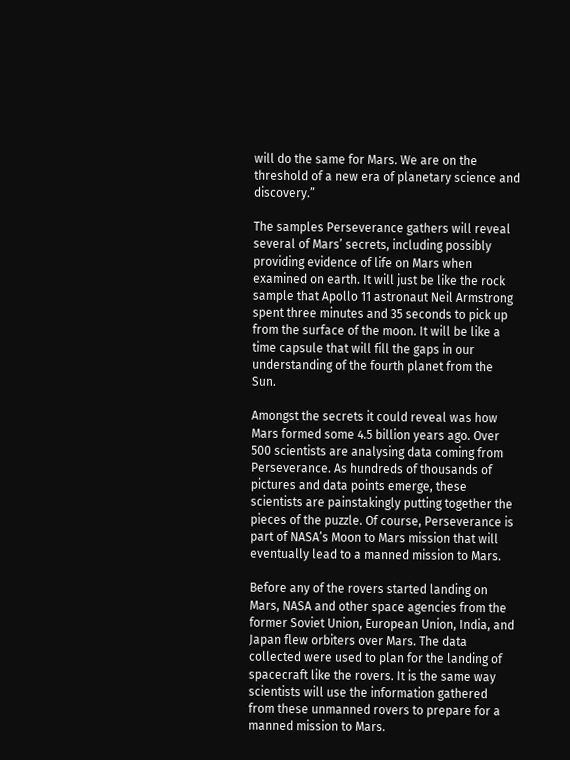will do the same for Mars. We are on the threshold of a new era of planetary science and discovery.”

The samples Perseverance gathers will reveal several of Mars’ secrets, including possibly providing evidence of life on Mars when examined on earth. It will just be like the rock sample that Apollo 11 astronaut Neil Armstrong spent three minutes and 35 seconds to pick up from the surface of the moon. It will be like a time capsule that will fill the gaps in our understanding of the fourth planet from the Sun.

Amongst the secrets it could reveal was how Mars formed some 4.5 billion years ago. Over 500 scientists are analysing data coming from Perseverance. As hundreds of thousands of pictures and data points emerge, these scientists are painstakingly putting together the pieces of the puzzle. Of course, Perseverance is part of NASA’s Moon to Mars mission that will eventually lead to a manned mission to Mars.

Before any of the rovers started landing on Mars, NASA and other space agencies from the former Soviet Union, European Union, India, and Japan flew orbiters over Mars. The data collected were used to plan for the landing of spacecraft like the rovers. It is the same way scientists will use the information gathered from these unmanned rovers to prepare for a manned mission to Mars.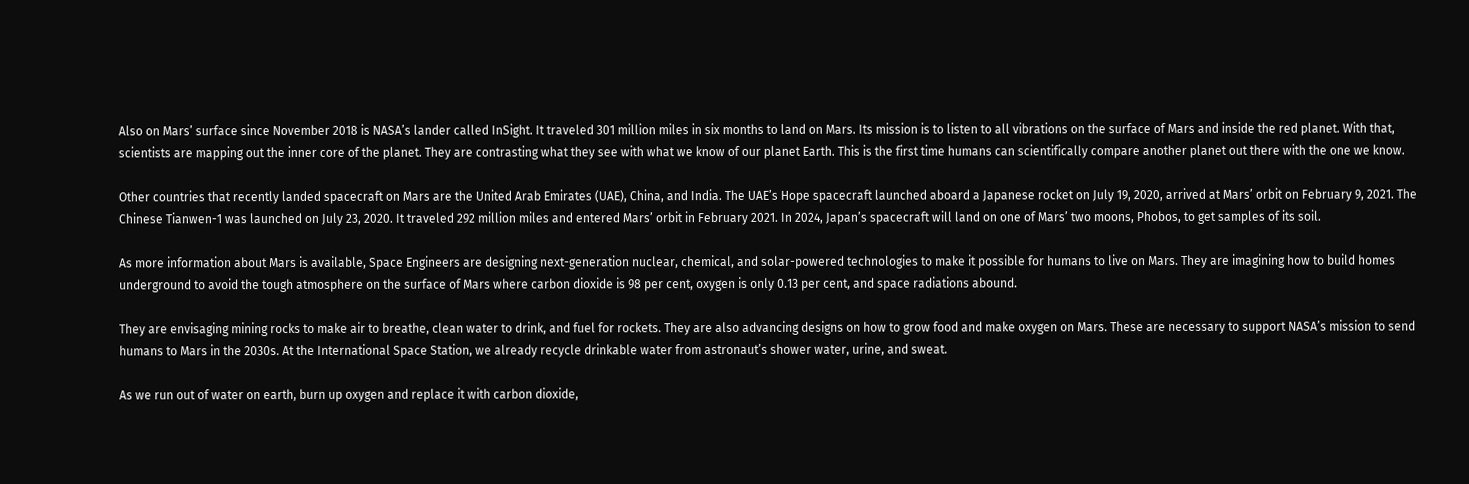Also on Mars’ surface since November 2018 is NASA’s lander called InSight. It traveled 301 million miles in six months to land on Mars. Its mission is to listen to all vibrations on the surface of Mars and inside the red planet. With that, scientists are mapping out the inner core of the planet. They are contrasting what they see with what we know of our planet Earth. This is the first time humans can scientifically compare another planet out there with the one we know.

Other countries that recently landed spacecraft on Mars are the United Arab Emirates (UAE), China, and India. The UAE’s Hope spacecraft launched aboard a Japanese rocket on July 19, 2020, arrived at Mars’ orbit on February 9, 2021. The Chinese Tianwen-1 was launched on July 23, 2020. It traveled 292 million miles and entered Mars’ orbit in February 2021. In 2024, Japan’s spacecraft will land on one of Mars’ two moons, Phobos, to get samples of its soil.

As more information about Mars is available, Space Engineers are designing next-generation nuclear, chemical, and solar-powered technologies to make it possible for humans to live on Mars. They are imagining how to build homes underground to avoid the tough atmosphere on the surface of Mars where carbon dioxide is 98 per cent, oxygen is only 0.13 per cent, and space radiations abound.

They are envisaging mining rocks to make air to breathe, clean water to drink, and fuel for rockets. They are also advancing designs on how to grow food and make oxygen on Mars. These are necessary to support NASA’s mission to send humans to Mars in the 2030s. At the International Space Station, we already recycle drinkable water from astronaut’s shower water, urine, and sweat.

As we run out of water on earth, burn up oxygen and replace it with carbon dioxide,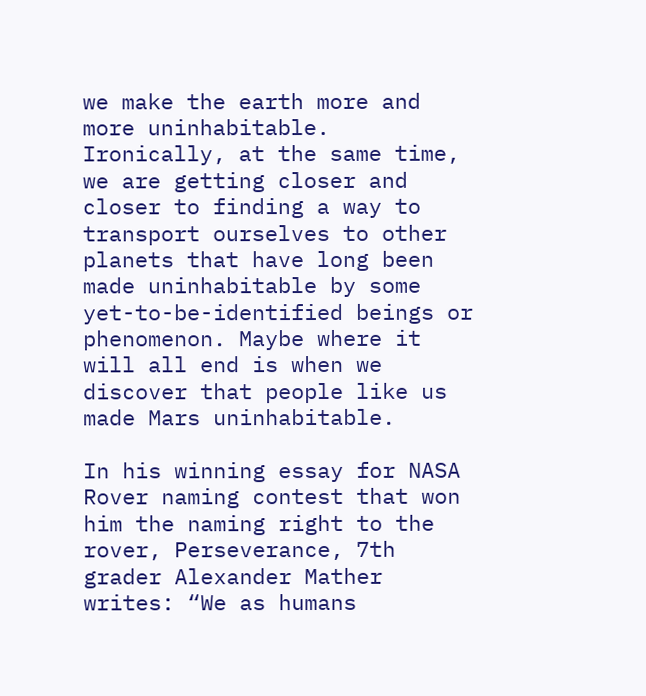we make the earth more and more uninhabitable. Ironically, at the same time, we are getting closer and closer to finding a way to transport ourselves to other planets that have long been made uninhabitable by some yet-to-be-identified beings or phenomenon. Maybe where it will all end is when we discover that people like us made Mars uninhabitable.

In his winning essay for NASA Rover naming contest that won him the naming right to the rover, Perseverance, 7th grader Alexander Mather writes: “We as humans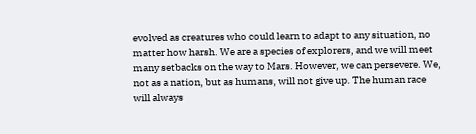evolved as creatures who could learn to adapt to any situation, no matter how harsh. We are a species of explorers, and we will meet many setbacks on the way to Mars. However, we can persevere. We, not as a nation, but as humans, will not give up. The human race will always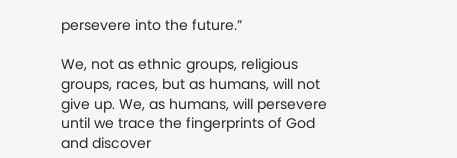persevere into the future.”

We, not as ethnic groups, religious groups, races, but as humans, will not give up. We, as humans, will persevere until we trace the fingerprints of God and discover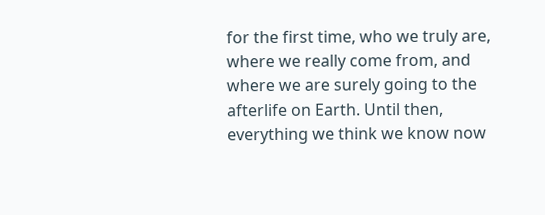for the first time, who we truly are, where we really come from, and where we are surely going to the afterlife on Earth. Until then, everything we think we know now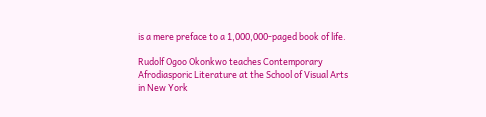is a mere preface to a 1,000,000-paged book of life.

Rudolf Ogoo Okonkwo teaches Contemporary Afrodiasporic Literature at the School of Visual Arts in New York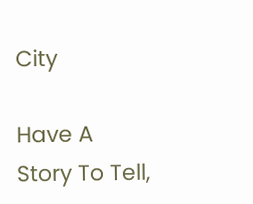City

Have A Story To Tell,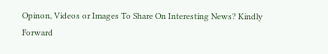Opinon, Videos or Images To Share On Interesting News? Kindly Forward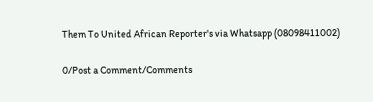Them To United African Reporter's via Whatsapp (08098411002)

0/Post a Comment/Comments